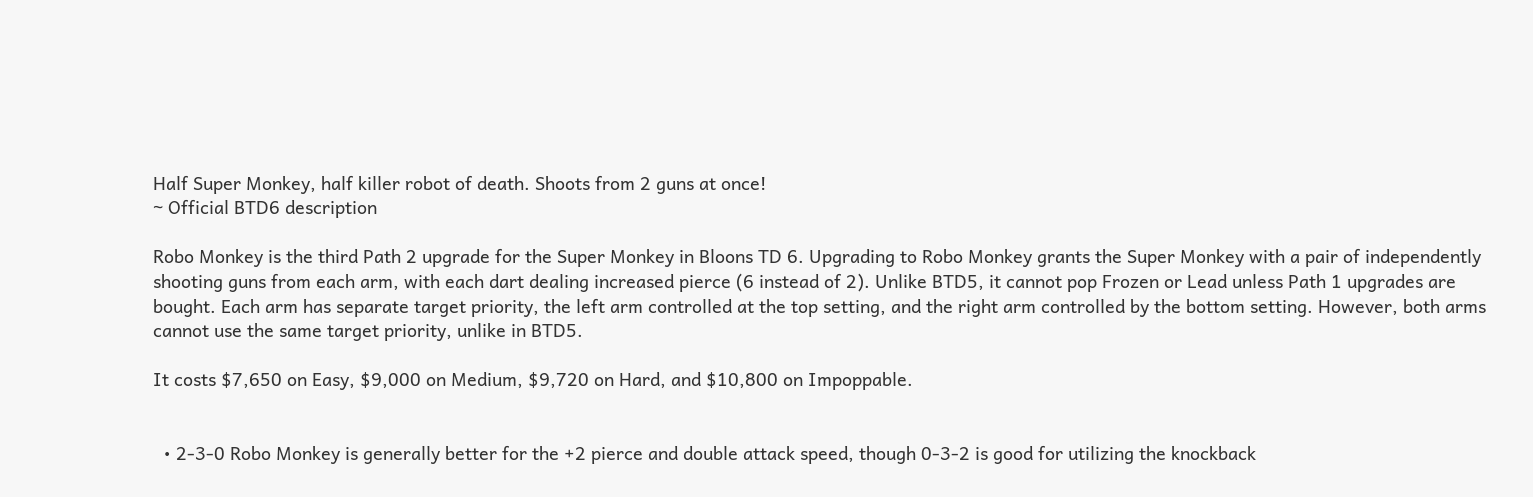Half Super Monkey, half killer robot of death. Shoots from 2 guns at once!
~ Official BTD6 description

Robo Monkey is the third Path 2 upgrade for the Super Monkey in Bloons TD 6. Upgrading to Robo Monkey grants the Super Monkey with a pair of independently shooting guns from each arm, with each dart dealing increased pierce (6 instead of 2). Unlike BTD5, it cannot pop Frozen or Lead unless Path 1 upgrades are bought. Each arm has separate target priority, the left arm controlled at the top setting, and the right arm controlled by the bottom setting. However, both arms cannot use the same target priority, unlike in BTD5.

It costs $7,650 on Easy, $9,000 on Medium, $9,720 on Hard, and $10,800 on Impoppable.


  • 2-3-0 Robo Monkey is generally better for the +2 pierce and double attack speed, though 0-3-2 is good for utilizing the knockback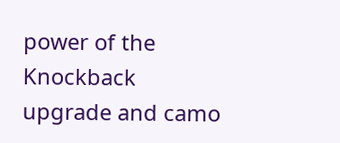power of the Knockback upgrade and camo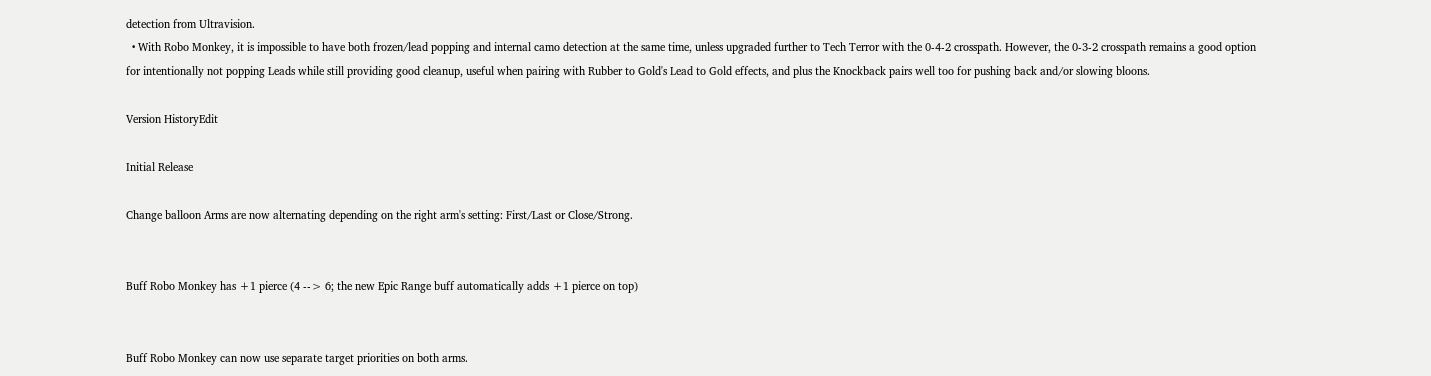detection from Ultravision.
  • With Robo Monkey, it is impossible to have both frozen/lead popping and internal camo detection at the same time, unless upgraded further to Tech Terror with the 0-4-2 crosspath. However, the 0-3-2 crosspath remains a good option for intentionally not popping Leads while still providing good cleanup, useful when pairing with Rubber to Gold's Lead to Gold effects, and plus the Knockback pairs well too for pushing back and/or slowing bloons.

Version HistoryEdit

Initial Release

Change balloon Arms are now alternating depending on the right arm's setting: First/Last or Close/Strong.


Buff Robo Monkey has +1 pierce (4 --> 6; the new Epic Range buff automatically adds +1 pierce on top)


Buff Robo Monkey can now use separate target priorities on both arms.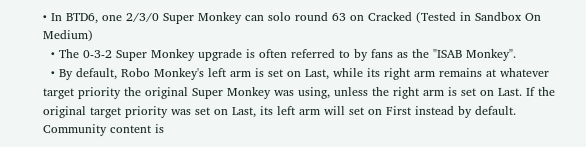• In BTD6, one 2/3/0 Super Monkey can solo round 63 on Cracked (Tested in Sandbox On Medium)
  • The 0-3-2 Super Monkey upgrade is often referred to by fans as the "ISAB Monkey".
  • By default, Robo Monkey's left arm is set on Last, while its right arm remains at whatever target priority the original Super Monkey was using, unless the right arm is set on Last. If the original target priority was set on Last, its left arm will set on First instead by default.
Community content is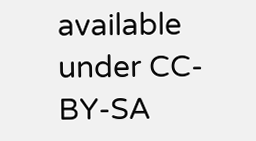available under CC-BY-SA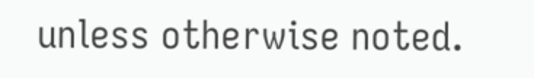unless otherwise noted.